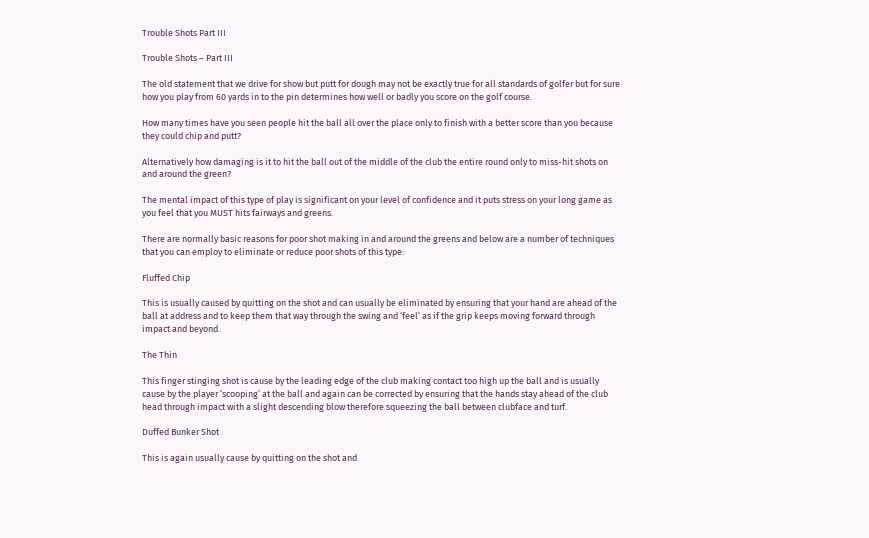Trouble Shots Part III

Trouble Shots – Part III

The old statement that we drive for show but putt for dough may not be exactly true for all standards of golfer but for sure how you play from 60 yards in to the pin determines how well or badly you score on the golf course.

How many times have you seen people hit the ball all over the place only to finish with a better score than you because they could chip and putt?

Alternatively how damaging is it to hit the ball out of the middle of the club the entire round only to miss-hit shots on and around the green?

The mental impact of this type of play is significant on your level of confidence and it puts stress on your long game as you feel that you MUST hits fairways and greens.

There are normally basic reasons for poor shot making in and around the greens and below are a number of techniques that you can employ to eliminate or reduce poor shots of this type:

Fluffed Chip

This is usually caused by quitting on the shot and can usually be eliminated by ensuring that your hand are ahead of the ball at address and to keep them that way through the swing and ‘feel’ as if the grip keeps moving forward through impact and beyond.

The Thin

This finger stinging shot is cause by the leading edge of the club making contact too high up the ball and is usually cause by the player ‘scooping’ at the ball and again can be corrected by ensuring that the hands stay ahead of the club head through impact with a slight descending blow therefore squeezing the ball between clubface and turf.

Duffed Bunker Shot

This is again usually cause by quitting on the shot and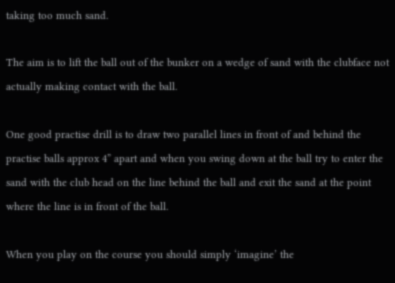taking too much sand.

The aim is to lift the ball out of the bunker on a wedge of sand with the clubface not actually making contact with the ball.

One good practise drill is to draw two parallel lines in front of and behind the practise balls approx 4” apart and when you swing down at the ball try to enter the sand with the club head on the line behind the ball and exit the sand at the point where the line is in front of the ball.

When you play on the course you should simply ‘imagine’ the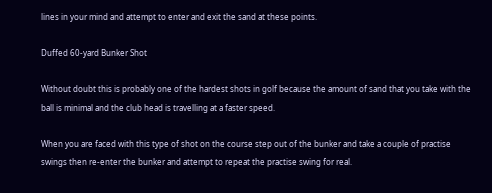lines in your mind and attempt to enter and exit the sand at these points.

Duffed 60-yard Bunker Shot

Without doubt this is probably one of the hardest shots in golf because the amount of sand that you take with the ball is minimal and the club head is travelling at a faster speed.

When you are faced with this type of shot on the course step out of the bunker and take a couple of practise swings then re-enter the bunker and attempt to repeat the practise swing for real.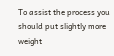To assist the process you should put slightly more weight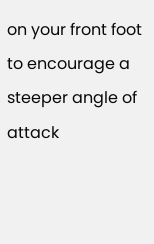on your front foot to encourage a steeper angle of attack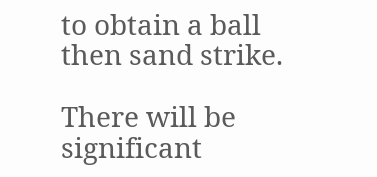to obtain a ball then sand strike.

There will be significant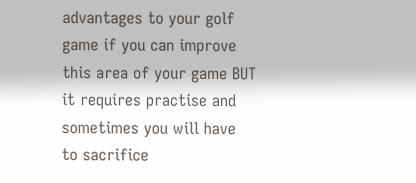advantages to your golf game if you can improve this area of your game BUT it requires practise and sometimes you will have to sacrifice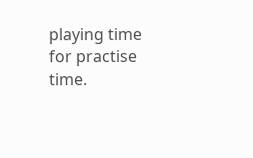playing time for practise time.